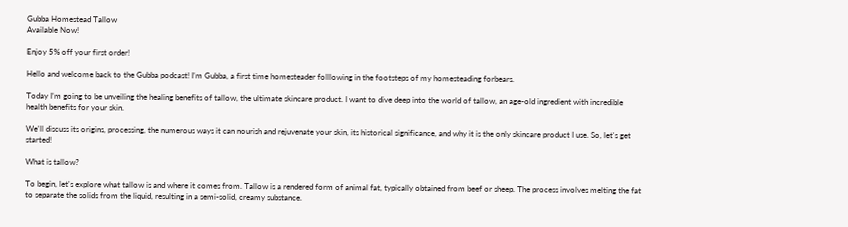Gubba Homestead Tallow
Available Now!

Enjoy 5% off your first order!

Hello and welcome back to the Gubba podcast! I’m Gubba, a first time homesteader folllowing in the footsteps of my homesteading forbears.

Today I’m going to be unveiling the healing benefits of tallow, the ultimate skincare product. I want to dive deep into the world of tallow, an age-old ingredient with incredible health benefits for your skin.

We'll discuss its origins, processing, the numerous ways it can nourish and rejuvenate your skin, its historical significance, and why it is the only skincare product I use. So, let's get started!

What is tallow?

To begin, let's explore what tallow is and where it comes from. Tallow is a rendered form of animal fat, typically obtained from beef or sheep. The process involves melting the fat to separate the solids from the liquid, resulting in a semi-solid, creamy substance.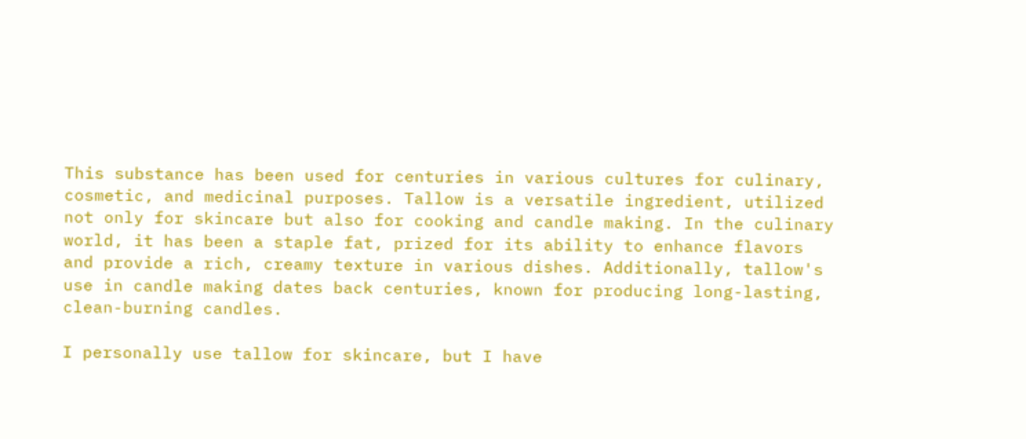This substance has been used for centuries in various cultures for culinary, cosmetic, and medicinal purposes. Tallow is a versatile ingredient, utilized not only for skincare but also for cooking and candle making. In the culinary world, it has been a staple fat, prized for its ability to enhance flavors and provide a rich, creamy texture in various dishes. Additionally, tallow's use in candle making dates back centuries, known for producing long-lasting, clean-burning candles.

I personally use tallow for skincare, but I have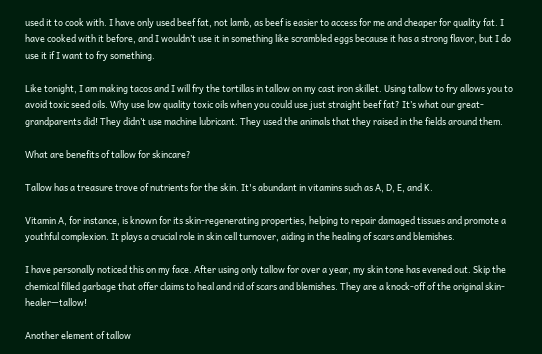used it to cook with. I have only used beef fat, not lamb, as beef is easier to access for me and cheaper for quality fat. I have cooked with it before, and I wouldn’t use it in something like scrambled eggs because it has a strong flavor, but I do use it if I want to fry something.

Like tonight, I am making tacos and I will fry the tortillas in tallow on my cast iron skillet. Using tallow to fry allows you to avoid toxic seed oils. Why use low quality toxic oils when you could use just straight beef fat? It’s what our great-grandparents did! They didn’t use machine lubricant. They used the animals that they raised in the fields around them.

What are benefits of tallow for skincare?

Tallow has a treasure trove of nutrients for the skin. It's abundant in vitamins such as A, D, E, and K.

Vitamin A, for instance, is known for its skin-regenerating properties, helping to repair damaged tissues and promote a youthful complexion. It plays a crucial role in skin cell turnover, aiding in the healing of scars and blemishes.

I have personally noticed this on my face. After using only tallow for over a year, my skin tone has evened out. Skip the chemical filled garbage that offer claims to heal and rid of scars and blemishes. They are a knock-off of the original skin-healer—tallow!

Another element of tallow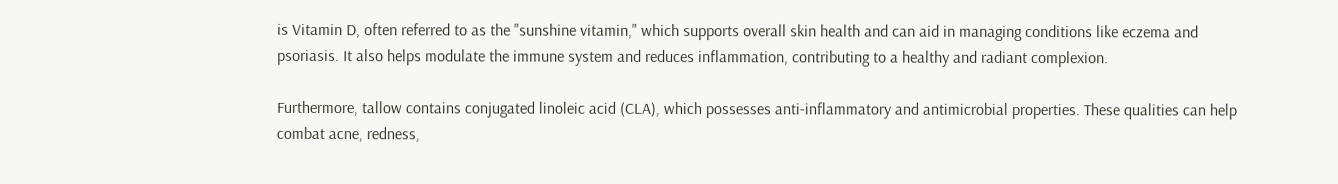is Vitamin D, often referred to as the "sunshine vitamin," which supports overall skin health and can aid in managing conditions like eczema and psoriasis. It also helps modulate the immune system and reduces inflammation, contributing to a healthy and radiant complexion.

Furthermore, tallow contains conjugated linoleic acid (CLA), which possesses anti-inflammatory and antimicrobial properties. These qualities can help combat acne, redness,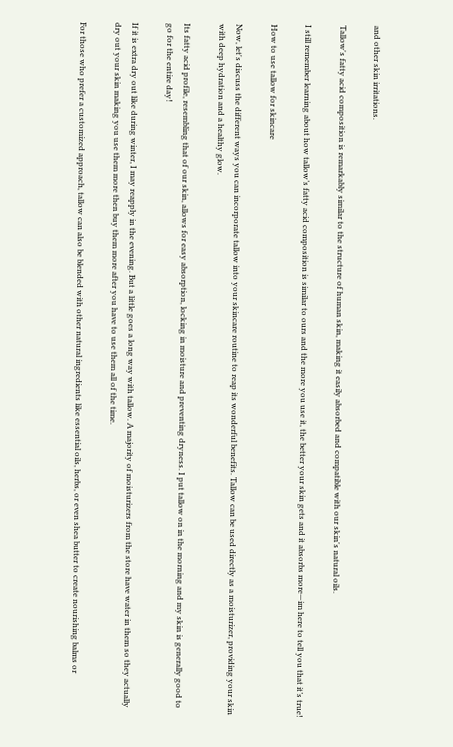and other skin irritations.

Tallow's fatty acid composition is remarkably similar to the structure of human skin, making it easily absorbed and compatible with our skin's natural oils.

I still remember learning about how tallow’s fatty acid composition is similar to ours and the more you use it, the better your skin gets and it absorbs more—im here to tell you that it’s true!

How to use tallow for skincare

Now, let's discuss the different ways you can incorporate tallow into your skincare routine to reap its wonderful benefits. Tallow can be used directly as a moisturizer, providing your skin with deep hydration and a healthy glow.

Its fatty acid profile, resembling that of our skin, allows for easy absorption, locking in moisture and preventing dryness. I put tallow on in the morning and my skin is generally good to go for the entire day!

If it is extra dry out like during winter, I may reapply in the evening. But a little goes a long way with tallow. A majority of moisturizers from the store have water in them so they actually dry out your skin making you use them more then buy them more after you have to use them all of the time.

For those who prefer a customized approach, tallow can also be blended with other natural ingredients like essential oils, herbs, or even shea butter to create nourishing balms or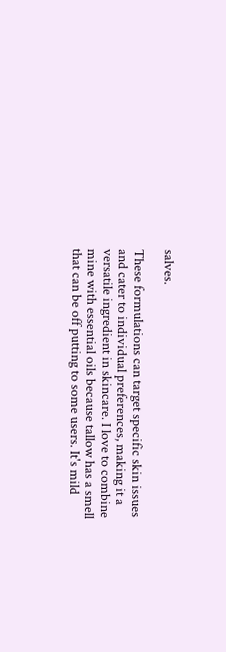salves.

These formulations can target specific skin issues and cater to individual preferences, making it a versatile ingredient in skincare. I love to combine mine with essential oils because tallow has a smell that can be off putting to some users. It's mild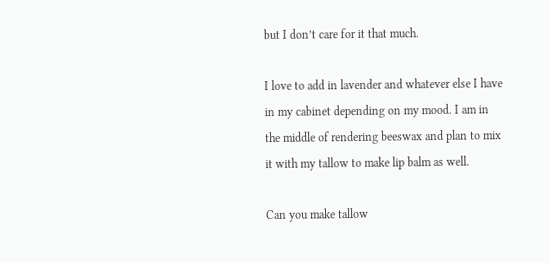but I don’t care for it that much.

I love to add in lavender and whatever else I have in my cabinet depending on my mood. I am in the middle of rendering beeswax and plan to mix it with my tallow to make lip balm as well.

Can you make tallow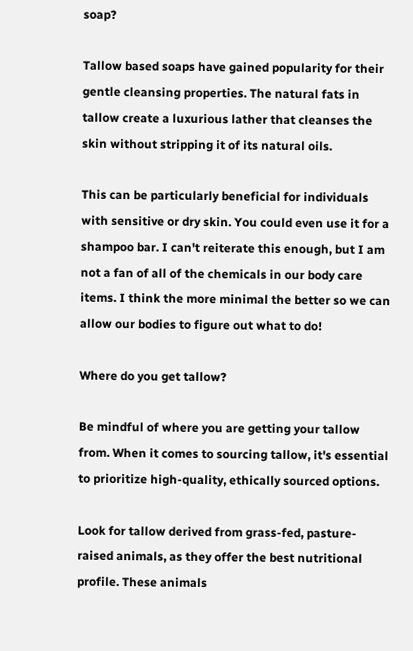soap?

Tallow based soaps have gained popularity for their gentle cleansing properties. The natural fats in tallow create a luxurious lather that cleanses the skin without stripping it of its natural oils.

This can be particularly beneficial for individuals with sensitive or dry skin. You could even use it for a shampoo bar. I can't reiterate this enough, but I am not a fan of all of the chemicals in our body care items. I think the more minimal the better so we can allow our bodies to figure out what to do!

Where do you get tallow?

Be mindful of where you are getting your tallow from. When it comes to sourcing tallow, it's essential to prioritize high-quality, ethically sourced options.

Look for tallow derived from grass-fed, pasture-raised animals, as they offer the best nutritional profile. These animals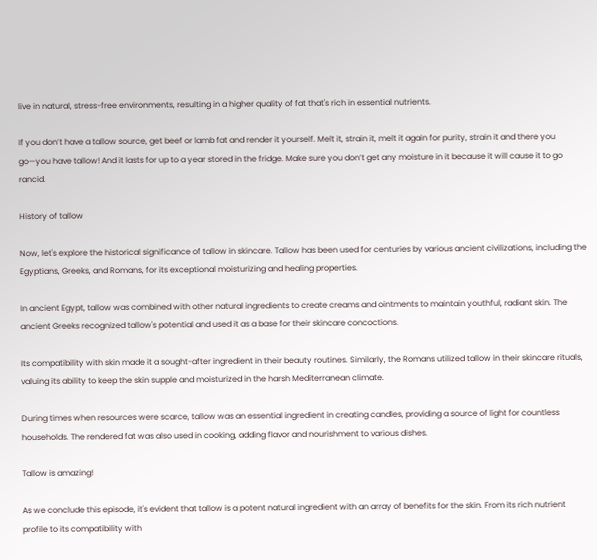live in natural, stress-free environments, resulting in a higher quality of fat that's rich in essential nutrients.

If you don’t have a tallow source, get beef or lamb fat and render it yourself. Melt it, strain it, melt it again for purity, strain it and there you go—you have tallow! And it lasts for up to a year stored in the fridge. Make sure you don’t get any moisture in it because it will cause it to go rancid.

History of tallow

Now, let's explore the historical significance of tallow in skincare. Tallow has been used for centuries by various ancient civilizations, including the Egyptians, Greeks, and Romans, for its exceptional moisturizing and healing properties.

In ancient Egypt, tallow was combined with other natural ingredients to create creams and ointments to maintain youthful, radiant skin. The ancient Greeks recognized tallow's potential and used it as a base for their skincare concoctions.

Its compatibility with skin made it a sought-after ingredient in their beauty routines. Similarly, the Romans utilized tallow in their skincare rituals, valuing its ability to keep the skin supple and moisturized in the harsh Mediterranean climate.

During times when resources were scarce, tallow was an essential ingredient in creating candles, providing a source of light for countless households. The rendered fat was also used in cooking, adding flavor and nourishment to various dishes.

Tallow is amazing!

As we conclude this episode, it's evident that tallow is a potent natural ingredient with an array of benefits for the skin. From its rich nutrient profile to its compatibility with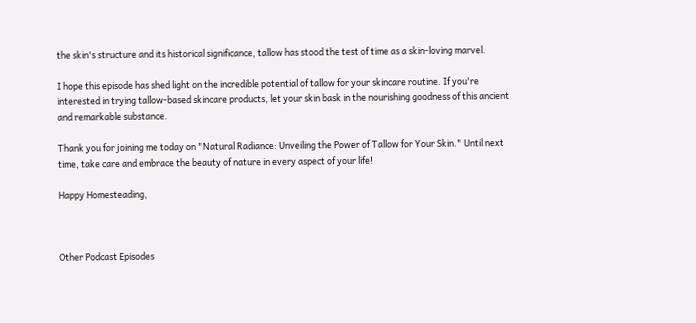the skin's structure and its historical significance, tallow has stood the test of time as a skin-loving marvel.

I hope this episode has shed light on the incredible potential of tallow for your skincare routine. If you're interested in trying tallow-based skincare products, let your skin bask in the nourishing goodness of this ancient and remarkable substance.

Thank you for joining me today on "Natural Radiance: Unveiling the Power of Tallow for Your Skin." Until next time, take care and embrace the beauty of nature in every aspect of your life!

Happy Homesteading,



Other Podcast Episodes